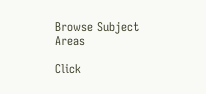Browse Subject Areas

Click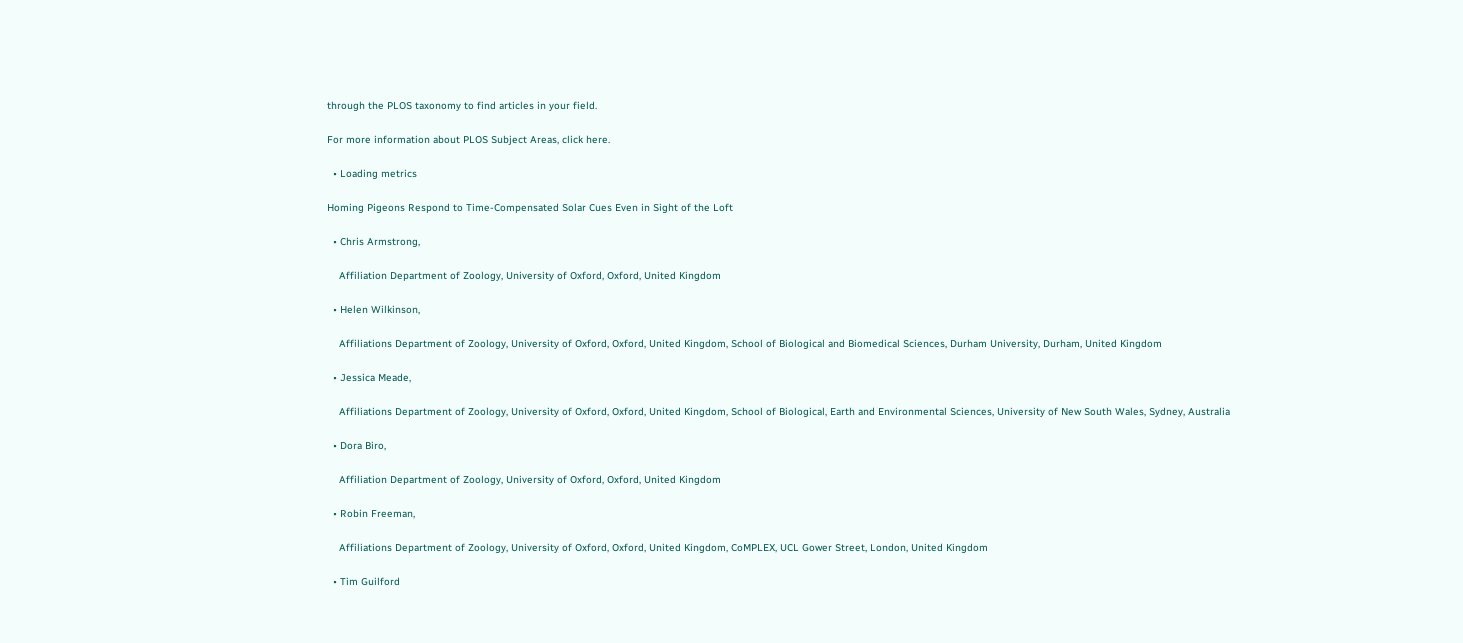through the PLOS taxonomy to find articles in your field.

For more information about PLOS Subject Areas, click here.

  • Loading metrics

Homing Pigeons Respond to Time-Compensated Solar Cues Even in Sight of the Loft

  • Chris Armstrong,

    Affiliation Department of Zoology, University of Oxford, Oxford, United Kingdom

  • Helen Wilkinson,

    Affiliations Department of Zoology, University of Oxford, Oxford, United Kingdom, School of Biological and Biomedical Sciences, Durham University, Durham, United Kingdom

  • Jessica Meade,

    Affiliations Department of Zoology, University of Oxford, Oxford, United Kingdom, School of Biological, Earth and Environmental Sciences, University of New South Wales, Sydney, Australia

  • Dora Biro,

    Affiliation Department of Zoology, University of Oxford, Oxford, United Kingdom

  • Robin Freeman,

    Affiliations Department of Zoology, University of Oxford, Oxford, United Kingdom, CoMPLEX, UCL Gower Street, London, United Kingdom

  • Tim Guilford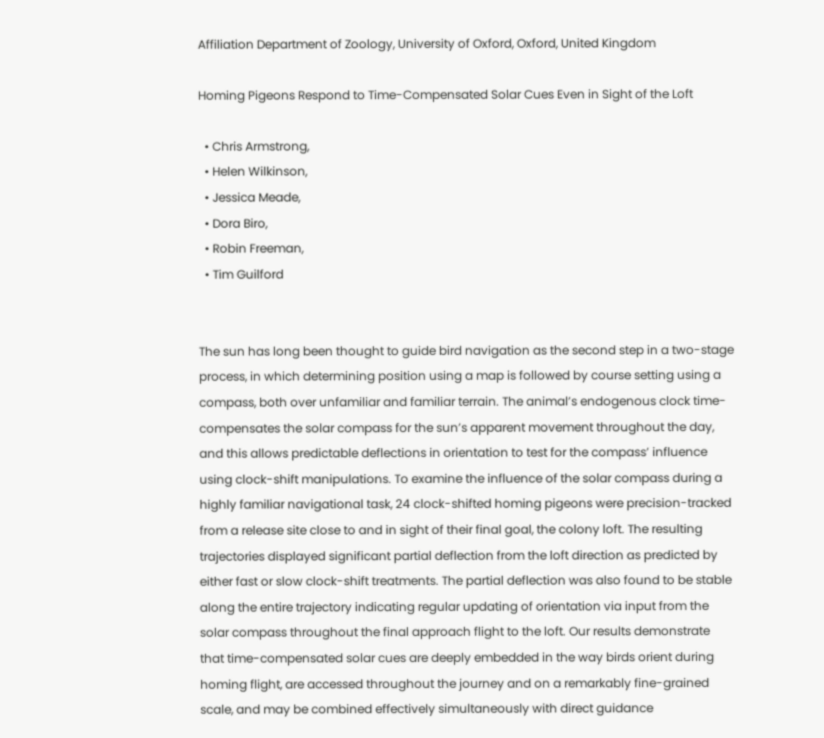Affiliation Department of Zoology, University of Oxford, Oxford, United Kingdom

Homing Pigeons Respond to Time-Compensated Solar Cues Even in Sight of the Loft

  • Chris Armstrong,
  • Helen Wilkinson,
  • Jessica Meade,
  • Dora Biro,
  • Robin Freeman,
  • Tim Guilford


The sun has long been thought to guide bird navigation as the second step in a two-stage process, in which determining position using a map is followed by course setting using a compass, both over unfamiliar and familiar terrain. The animal’s endogenous clock time-compensates the solar compass for the sun’s apparent movement throughout the day, and this allows predictable deflections in orientation to test for the compass’ influence using clock-shift manipulations. To examine the influence of the solar compass during a highly familiar navigational task, 24 clock-shifted homing pigeons were precision-tracked from a release site close to and in sight of their final goal, the colony loft. The resulting trajectories displayed significant partial deflection from the loft direction as predicted by either fast or slow clock-shift treatments. The partial deflection was also found to be stable along the entire trajectory indicating regular updating of orientation via input from the solar compass throughout the final approach flight to the loft. Our results demonstrate that time-compensated solar cues are deeply embedded in the way birds orient during homing flight, are accessed throughout the journey and on a remarkably fine-grained scale, and may be combined effectively simultaneously with direct guidance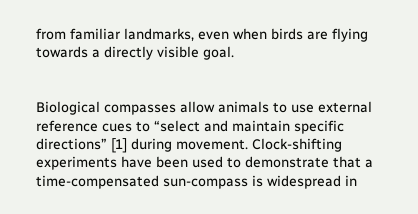from familiar landmarks, even when birds are flying towards a directly visible goal.


Biological compasses allow animals to use external reference cues to “select and maintain specific directions” [1] during movement. Clock-shifting experiments have been used to demonstrate that a time-compensated sun-compass is widespread in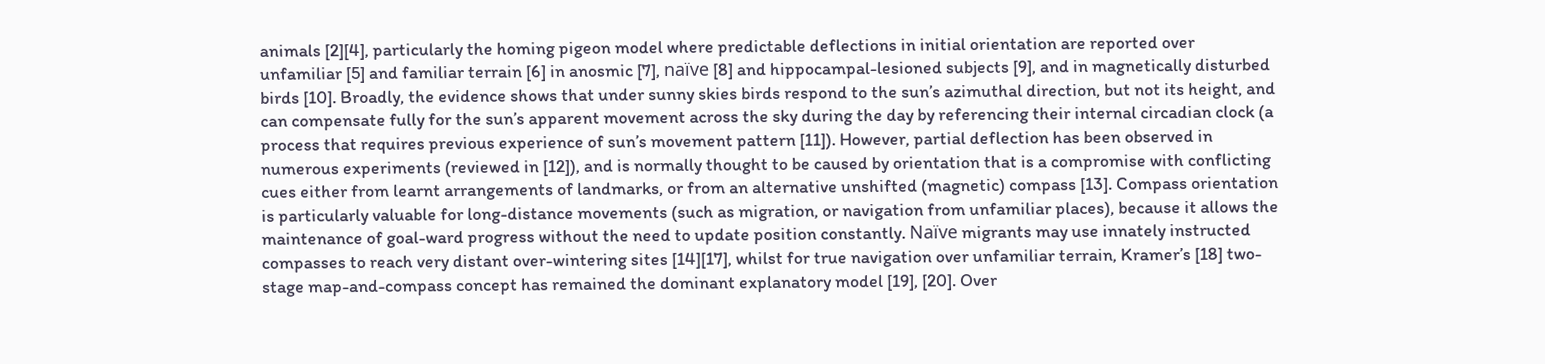animals [2][4], particularly the homing pigeon model where predictable deflections in initial orientation are reported over unfamiliar [5] and familiar terrain [6] in anosmic [7], naïve [8] and hippocampal-lesioned subjects [9], and in magnetically disturbed birds [10]. Broadly, the evidence shows that under sunny skies birds respond to the sun’s azimuthal direction, but not its height, and can compensate fully for the sun’s apparent movement across the sky during the day by referencing their internal circadian clock (a process that requires previous experience of sun’s movement pattern [11]). However, partial deflection has been observed in numerous experiments (reviewed in [12]), and is normally thought to be caused by orientation that is a compromise with conflicting cues either from learnt arrangements of landmarks, or from an alternative unshifted (magnetic) compass [13]. Compass orientation is particularly valuable for long-distance movements (such as migration, or navigation from unfamiliar places), because it allows the maintenance of goal-ward progress without the need to update position constantly. Naïve migrants may use innately instructed compasses to reach very distant over-wintering sites [14][17], whilst for true navigation over unfamiliar terrain, Kramer’s [18] two-stage map-and-compass concept has remained the dominant explanatory model [19], [20]. Over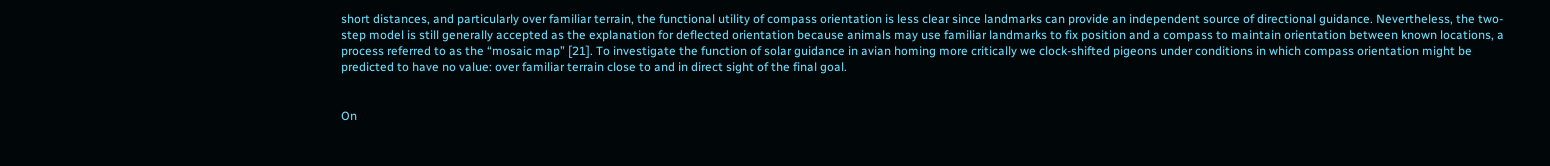short distances, and particularly over familiar terrain, the functional utility of compass orientation is less clear since landmarks can provide an independent source of directional guidance. Nevertheless, the two-step model is still generally accepted as the explanation for deflected orientation because animals may use familiar landmarks to fix position and a compass to maintain orientation between known locations, a process referred to as the “mosaic map” [21]. To investigate the function of solar guidance in avian homing more critically we clock-shifted pigeons under conditions in which compass orientation might be predicted to have no value: over familiar terrain close to and in direct sight of the final goal.


On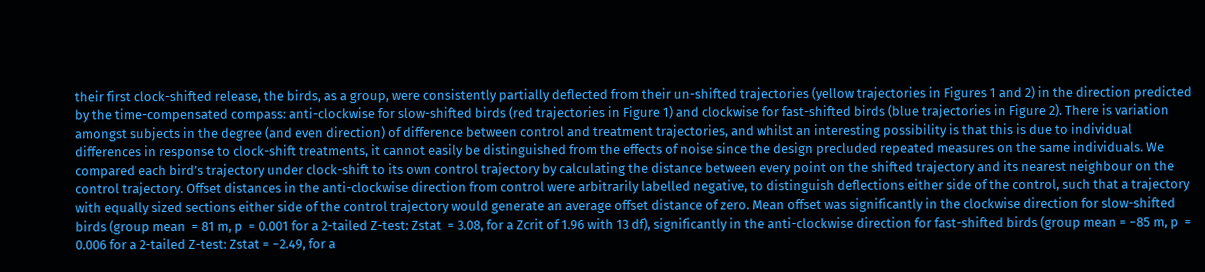their first clock-shifted release, the birds, as a group, were consistently partially deflected from their un-shifted trajectories (yellow trajectories in Figures 1 and 2) in the direction predicted by the time-compensated compass: anti-clockwise for slow-shifted birds (red trajectories in Figure 1) and clockwise for fast-shifted birds (blue trajectories in Figure 2). There is variation amongst subjects in the degree (and even direction) of difference between control and treatment trajectories, and whilst an interesting possibility is that this is due to individual differences in response to clock-shift treatments, it cannot easily be distinguished from the effects of noise since the design precluded repeated measures on the same individuals. We compared each bird’s trajectory under clock-shift to its own control trajectory by calculating the distance between every point on the shifted trajectory and its nearest neighbour on the control trajectory. Offset distances in the anti-clockwise direction from control were arbitrarily labelled negative, to distinguish deflections either side of the control, such that a trajectory with equally sized sections either side of the control trajectory would generate an average offset distance of zero. Mean offset was significantly in the clockwise direction for slow-shifted birds (group mean  = 81 m, p  = 0.001 for a 2-tailed Z-test: Zstat  = 3.08, for a Zcrit of 1.96 with 13 df), significantly in the anti-clockwise direction for fast-shifted birds (group mean = −85 m, p  = 0.006 for a 2-tailed Z-test: Zstat = −2.49, for a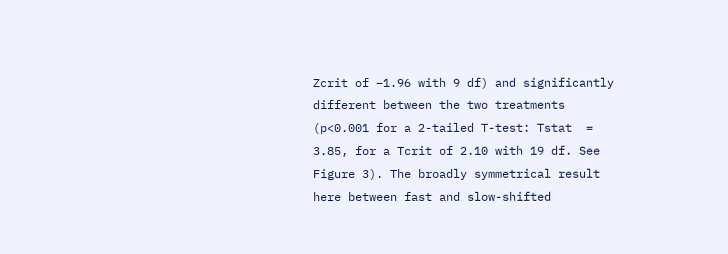Zcrit of −1.96 with 9 df) and significantly different between the two treatments (p<0.001 for a 2-tailed T-test: Tstat  = 3.85, for a Tcrit of 2.10 with 19 df. See Figure 3). The broadly symmetrical result here between fast and slow-shifted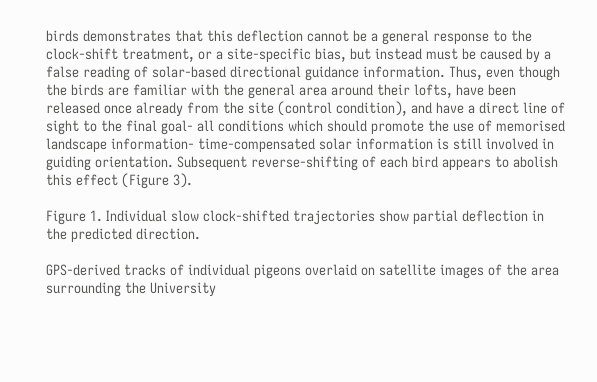birds demonstrates that this deflection cannot be a general response to the clock-shift treatment, or a site-specific bias, but instead must be caused by a false reading of solar-based directional guidance information. Thus, even though the birds are familiar with the general area around their lofts, have been released once already from the site (control condition), and have a direct line of sight to the final goal- all conditions which should promote the use of memorised landscape information- time-compensated solar information is still involved in guiding orientation. Subsequent reverse-shifting of each bird appears to abolish this effect (Figure 3).

Figure 1. Individual slow clock-shifted trajectories show partial deflection in the predicted direction.

GPS-derived tracks of individual pigeons overlaid on satellite images of the area surrounding the University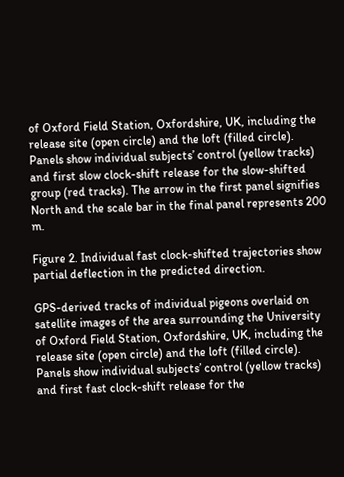of Oxford Field Station, Oxfordshire, UK, including the release site (open circle) and the loft (filled circle). Panels show individual subjects’ control (yellow tracks) and first slow clock-shift release for the slow-shifted group (red tracks). The arrow in the first panel signifies North and the scale bar in the final panel represents 200 m.

Figure 2. Individual fast clock-shifted trajectories show partial deflection in the predicted direction.

GPS-derived tracks of individual pigeons overlaid on satellite images of the area surrounding the University of Oxford Field Station, Oxfordshire, UK, including the release site (open circle) and the loft (filled circle). Panels show individual subjects’ control (yellow tracks) and first fast clock-shift release for the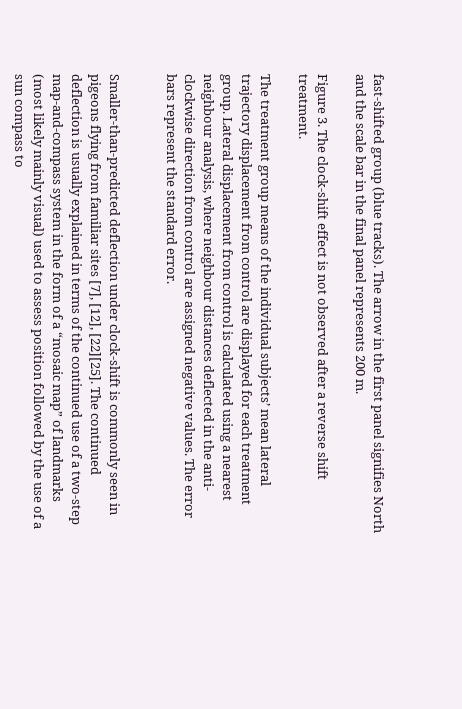fast-shifted group (blue tracks). The arrow in the first panel signifies North and the scale bar in the final panel represents 200 m.

Figure 3. The clock-shift effect is not observed after a reverse shift treatment.

The treatment group means of the individual subjects’ mean lateral trajectory displacement from control are displayed for each treatment group. Lateral displacement from control is calculated using a nearest neighbour analysis, where neighbour distances deflected in the anti-clockwise direction from control are assigned negative values. The error bars represent the standard error.


Smaller-than-predicted deflection under clock-shift is commonly seen in pigeons flying from familiar sites [7], [12], [22][25]. The continued deflection is usually explained in terms of the continued use of a two-step map-and-compass system in the form of a “mosaic map” of landmarks (most likely mainly visual) used to assess position followed by the use of a sun compass to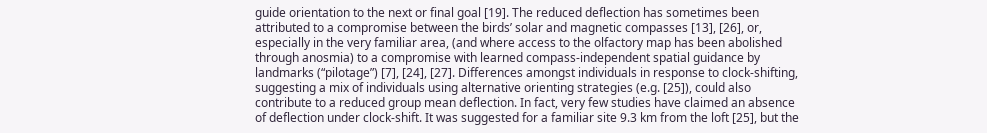guide orientation to the next or final goal [19]. The reduced deflection has sometimes been attributed to a compromise between the birds’ solar and magnetic compasses [13], [26], or, especially in the very familiar area, (and where access to the olfactory map has been abolished through anosmia) to a compromise with learned compass-independent spatial guidance by landmarks (“pilotage”) [7], [24], [27]. Differences amongst individuals in response to clock-shifting, suggesting a mix of individuals using alternative orienting strategies (e.g. [25]), could also contribute to a reduced group mean deflection. In fact, very few studies have claimed an absence of deflection under clock-shift. It was suggested for a familiar site 9.3 km from the loft [25], but the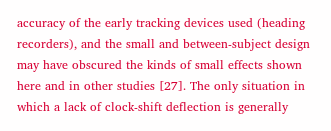accuracy of the early tracking devices used (heading recorders), and the small and between-subject design may have obscured the kinds of small effects shown here and in other studies [27]. The only situation in which a lack of clock-shift deflection is generally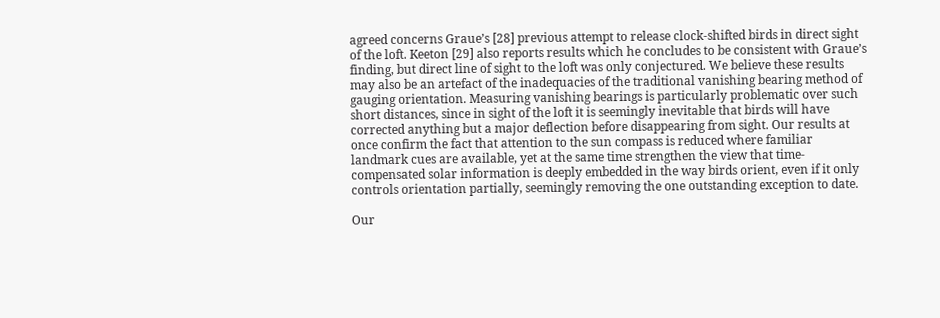agreed concerns Graue’s [28] previous attempt to release clock-shifted birds in direct sight of the loft. Keeton [29] also reports results which he concludes to be consistent with Graue’s finding, but direct line of sight to the loft was only conjectured. We believe these results may also be an artefact of the inadequacies of the traditional vanishing bearing method of gauging orientation. Measuring vanishing bearings is particularly problematic over such short distances, since in sight of the loft it is seemingly inevitable that birds will have corrected anything but a major deflection before disappearing from sight. Our results at once confirm the fact that attention to the sun compass is reduced where familiar landmark cues are available, yet at the same time strengthen the view that time-compensated solar information is deeply embedded in the way birds orient, even if it only controls orientation partially, seemingly removing the one outstanding exception to date.

Our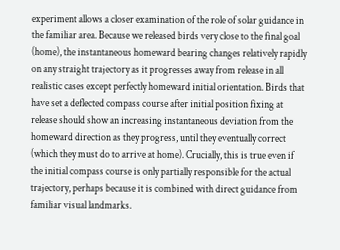experiment allows a closer examination of the role of solar guidance in the familiar area. Because we released birds very close to the final goal (home), the instantaneous homeward bearing changes relatively rapidly on any straight trajectory as it progresses away from release in all realistic cases except perfectly homeward initial orientation. Birds that have set a deflected compass course after initial position fixing at release should show an increasing instantaneous deviation from the homeward direction as they progress, until they eventually correct (which they must do to arrive at home). Crucially, this is true even if the initial compass course is only partially responsible for the actual trajectory, perhaps because it is combined with direct guidance from familiar visual landmarks.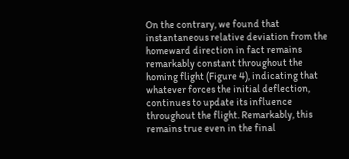On the contrary, we found that instantaneous relative deviation from the homeward direction in fact remains remarkably constant throughout the homing flight (Figure 4), indicating that whatever forces the initial deflection, continues to update its influence throughout the flight. Remarkably, this remains true even in the final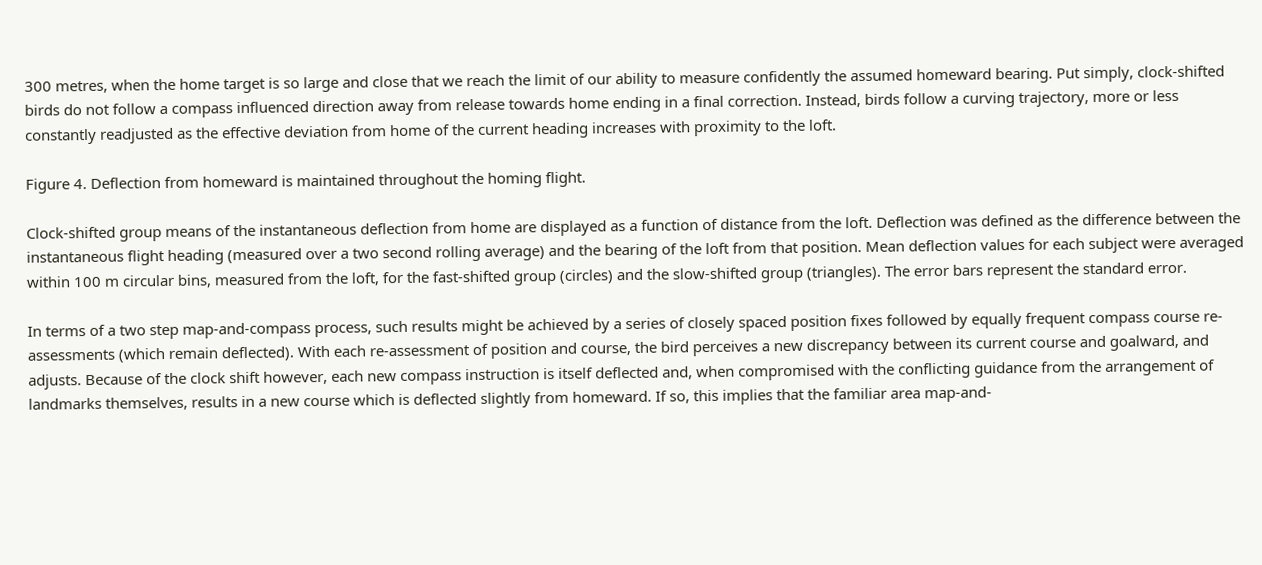300 metres, when the home target is so large and close that we reach the limit of our ability to measure confidently the assumed homeward bearing. Put simply, clock-shifted birds do not follow a compass influenced direction away from release towards home ending in a final correction. Instead, birds follow a curving trajectory, more or less constantly readjusted as the effective deviation from home of the current heading increases with proximity to the loft.

Figure 4. Deflection from homeward is maintained throughout the homing flight.

Clock-shifted group means of the instantaneous deflection from home are displayed as a function of distance from the loft. Deflection was defined as the difference between the instantaneous flight heading (measured over a two second rolling average) and the bearing of the loft from that position. Mean deflection values for each subject were averaged within 100 m circular bins, measured from the loft, for the fast-shifted group (circles) and the slow-shifted group (triangles). The error bars represent the standard error.

In terms of a two step map-and-compass process, such results might be achieved by a series of closely spaced position fixes followed by equally frequent compass course re-assessments (which remain deflected). With each re-assessment of position and course, the bird perceives a new discrepancy between its current course and goalward, and adjusts. Because of the clock shift however, each new compass instruction is itself deflected and, when compromised with the conflicting guidance from the arrangement of landmarks themselves, results in a new course which is deflected slightly from homeward. If so, this implies that the familiar area map-and-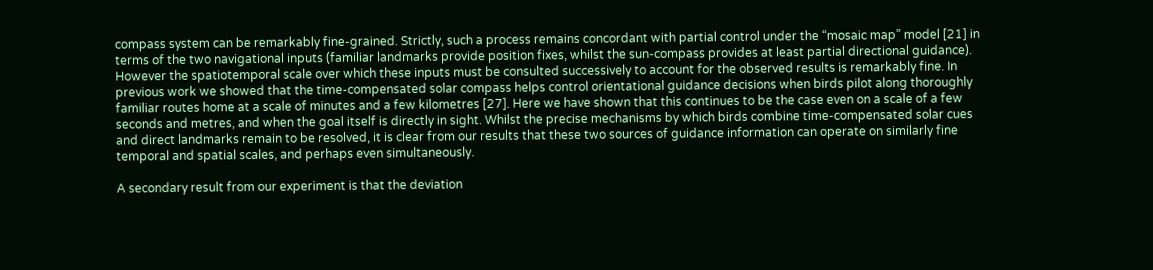compass system can be remarkably fine-grained. Strictly, such a process remains concordant with partial control under the “mosaic map” model [21] in terms of the two navigational inputs (familiar landmarks provide position fixes, whilst the sun-compass provides at least partial directional guidance). However the spatiotemporal scale over which these inputs must be consulted successively to account for the observed results is remarkably fine. In previous work we showed that the time-compensated solar compass helps control orientational guidance decisions when birds pilot along thoroughly familiar routes home at a scale of minutes and a few kilometres [27]. Here we have shown that this continues to be the case even on a scale of a few seconds and metres, and when the goal itself is directly in sight. Whilst the precise mechanisms by which birds combine time-compensated solar cues and direct landmarks remain to be resolved, it is clear from our results that these two sources of guidance information can operate on similarly fine temporal and spatial scales, and perhaps even simultaneously.

A secondary result from our experiment is that the deviation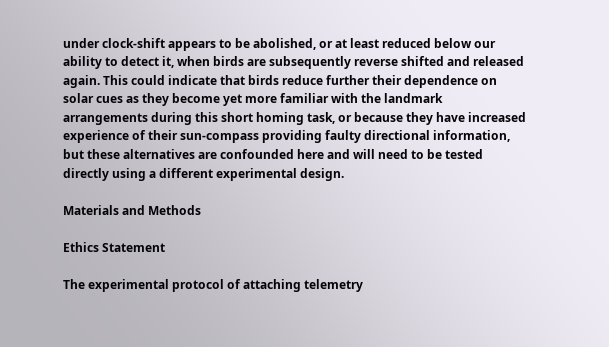under clock-shift appears to be abolished, or at least reduced below our ability to detect it, when birds are subsequently reverse shifted and released again. This could indicate that birds reduce further their dependence on solar cues as they become yet more familiar with the landmark arrangements during this short homing task, or because they have increased experience of their sun-compass providing faulty directional information, but these alternatives are confounded here and will need to be tested directly using a different experimental design.

Materials and Methods

Ethics Statement

The experimental protocol of attaching telemetry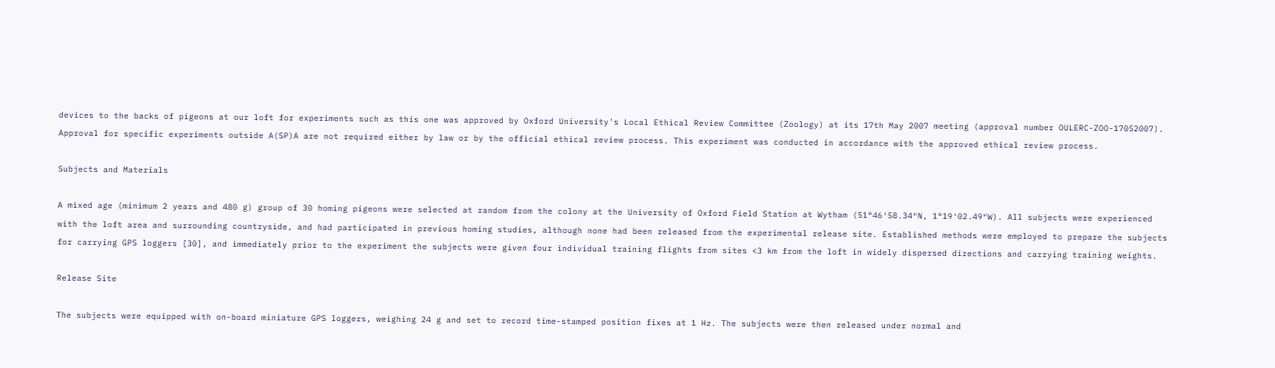devices to the backs of pigeons at our loft for experiments such as this one was approved by Oxford University's Local Ethical Review Committee (Zoology) at its 17th May 2007 meeting (approval number OULERC-ZOO-17052007). Approval for specific experiments outside A(SP)A are not required either by law or by the official ethical review process. This experiment was conducted in accordance with the approved ethical review process.

Subjects and Materials

A mixed age (minimum 2 years and 480 g) group of 30 homing pigeons were selected at random from the colony at the University of Oxford Field Station at Wytham (51°46′58.34″N, 1°19′02.49″W). All subjects were experienced with the loft area and surrounding countryside, and had participated in previous homing studies, although none had been released from the experimental release site. Established methods were employed to prepare the subjects for carrying GPS loggers [30], and immediately prior to the experiment the subjects were given four individual training flights from sites <3 km from the loft in widely dispersed directions and carrying training weights.

Release Site

The subjects were equipped with on-board miniature GPS loggers, weighing 24 g and set to record time-stamped position fixes at 1 Hz. The subjects were then released under normal and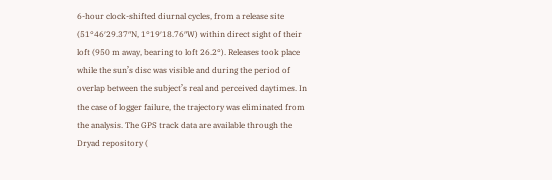6-hour clock-shifted diurnal cycles, from a release site (51°46′29.37″N, 1°19′18.76″W) within direct sight of their loft (950 m away, bearing to loft 26.2°). Releases took place while the sun’s disc was visible and during the period of overlap between the subject’s real and perceived daytimes. In the case of logger failure, the trajectory was eliminated from the analysis. The GPS track data are available through the Dryad repository (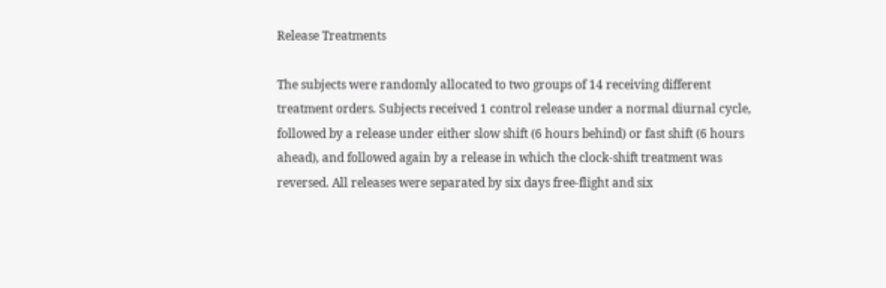Release Treatments

The subjects were randomly allocated to two groups of 14 receiving different treatment orders. Subjects received 1 control release under a normal diurnal cycle, followed by a release under either slow shift (6 hours behind) or fast shift (6 hours ahead), and followed again by a release in which the clock-shift treatment was reversed. All releases were separated by six days free-flight and six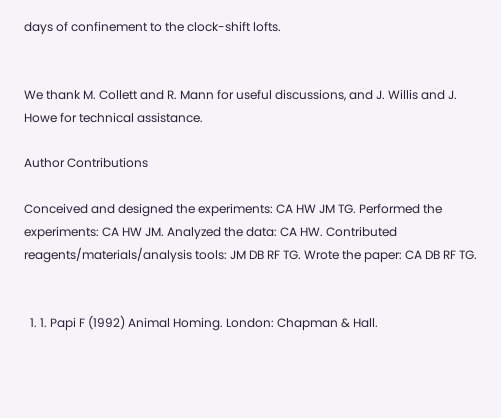days of confinement to the clock-shift lofts.


We thank M. Collett and R. Mann for useful discussions, and J. Willis and J. Howe for technical assistance.

Author Contributions

Conceived and designed the experiments: CA HW JM TG. Performed the experiments: CA HW JM. Analyzed the data: CA HW. Contributed reagents/materials/analysis tools: JM DB RF TG. Wrote the paper: CA DB RF TG.


  1. 1. Papi F (1992) Animal Homing. London: Chapman & Hall.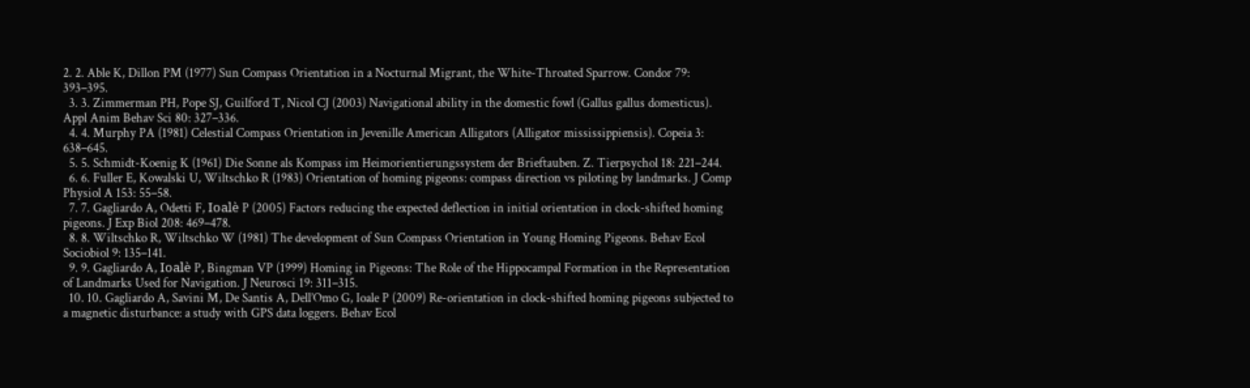2. 2. Able K, Dillon PM (1977) Sun Compass Orientation in a Nocturnal Migrant, the White-Throated Sparrow. Condor 79: 393–395.
  3. 3. Zimmerman PH, Pope SJ, Guilford T, Nicol CJ (2003) Navigational ability in the domestic fowl (Gallus gallus domesticus). Appl Anim Behav Sci 80: 327–336.
  4. 4. Murphy PA (1981) Celestial Compass Orientation in Jevenille American Alligators (Alligator mississippiensis). Copeia 3: 638–645.
  5. 5. Schmidt-Koenig K (1961) Die Sonne als Kompass im Heimorientierungssystem der Brieftauben. Z. Tierpsychol 18: 221–244.
  6. 6. Fuller E, Kowalski U, Wiltschko R (1983) Orientation of homing pigeons: compass direction vs piloting by landmarks. J Comp Physiol A 153: 55–58.
  7. 7. Gagliardo A, Odetti F, Ioalè P (2005) Factors reducing the expected deflection in initial orientation in clock-shifted homing pigeons. J Exp Biol 208: 469–478.
  8. 8. Wiltschko R, Wiltschko W (1981) The development of Sun Compass Orientation in Young Homing Pigeons. Behav Ecol Sociobiol 9: 135–141.
  9. 9. Gagliardo A, Ioalè P, Bingman VP (1999) Homing in Pigeons: The Role of the Hippocampal Formation in the Representation of Landmarks Used for Navigation. J Neurosci 19: 311–315.
  10. 10. Gagliardo A, Savini M, De Santis A, Dell’Omo G, Ioale P (2009) Re-orientation in clock-shifted homing pigeons subjected to a magnetic disturbance: a study with GPS data loggers. Behav Ecol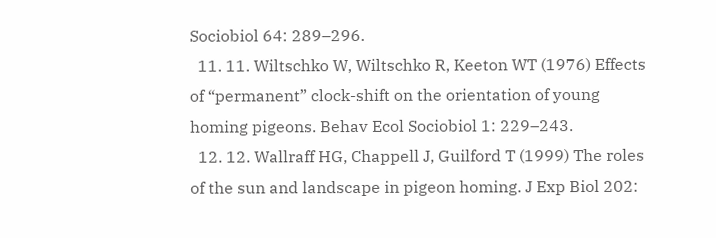Sociobiol 64: 289–296.
  11. 11. Wiltschko W, Wiltschko R, Keeton WT (1976) Effects of “permanent” clock-shift on the orientation of young homing pigeons. Behav Ecol Sociobiol 1: 229–243.
  12. 12. Wallraff HG, Chappell J, Guilford T (1999) The roles of the sun and landscape in pigeon homing. J Exp Biol 202: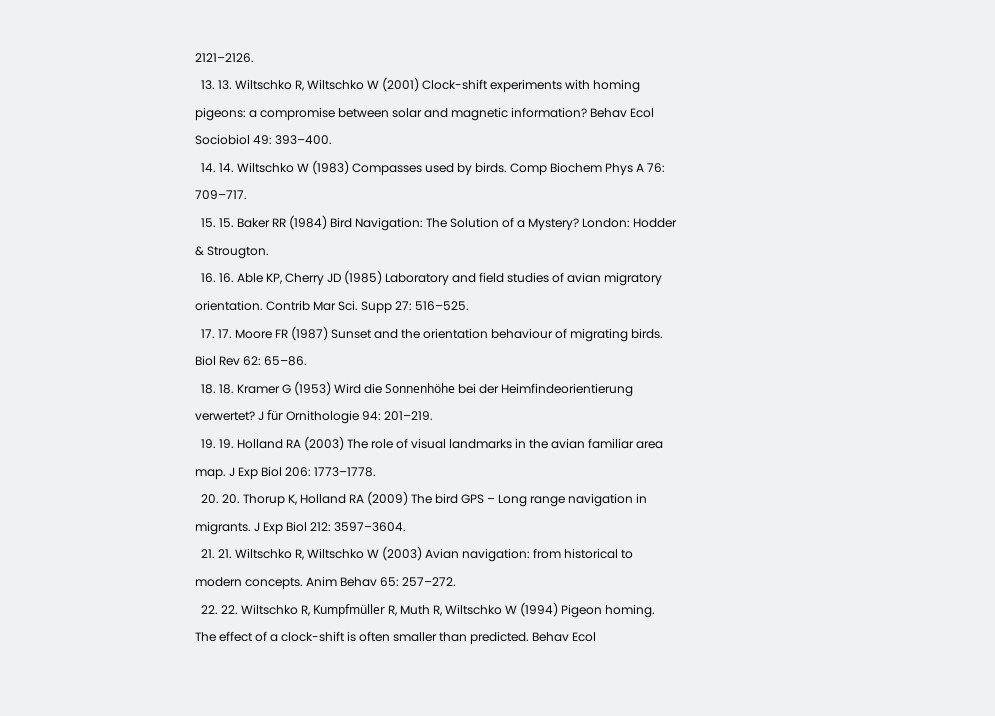2121–2126.
  13. 13. Wiltschko R, Wiltschko W (2001) Clock-shift experiments with homing pigeons: a compromise between solar and magnetic information? Behav Ecol Sociobiol 49: 393–400.
  14. 14. Wiltschko W (1983) Compasses used by birds. Comp Biochem Phys A 76: 709–717.
  15. 15. Baker RR (1984) Bird Navigation: The Solution of a Mystery? London: Hodder & Strougton.
  16. 16. Able KP, Cherry JD (1985) Laboratory and field studies of avian migratory orientation. Contrib Mar Sci. Supp 27: 516–525.
  17. 17. Moore FR (1987) Sunset and the orientation behaviour of migrating birds. Biol Rev 62: 65–86.
  18. 18. Kramer G (1953) Wird die Sonnenhöhe bei der Heimfindeorientierung verwertet? J für Ornithologie 94: 201–219.
  19. 19. Holland RA (2003) The role of visual landmarks in the avian familiar area map. J Exp Biol 206: 1773–1778.
  20. 20. Thorup K, Holland RA (2009) The bird GPS – Long range navigation in migrants. J Exp Biol 212: 3597–3604.
  21. 21. Wiltschko R, Wiltschko W (2003) Avian navigation: from historical to modern concepts. Anim Behav 65: 257–272.
  22. 22. Wiltschko R, Kumpfmüller R, Muth R, Wiltschko W (1994) Pigeon homing. The effect of a clock-shift is often smaller than predicted. Behav Ecol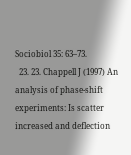Sociobiol 35: 63–73.
  23. 23. Chappell J (1997) An analysis of phase-shift experiments: Is scatter increased and deflection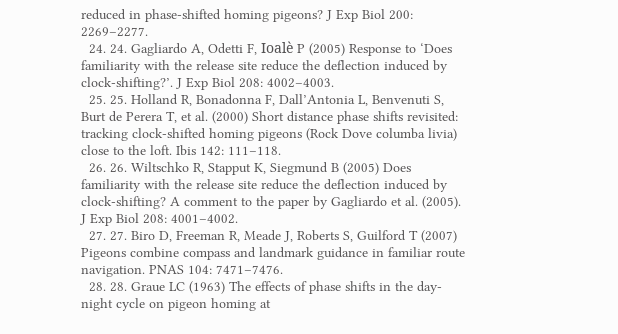reduced in phase-shifted homing pigeons? J Exp Biol 200: 2269–2277.
  24. 24. Gagliardo A, Odetti F, Ioalè P (2005) Response to ‘Does familiarity with the release site reduce the deflection induced by clock-shifting?’. J Exp Biol 208: 4002–4003.
  25. 25. Holland R, Bonadonna F, Dall’Antonia L, Benvenuti S, Burt de Perera T, et al. (2000) Short distance phase shifts revisited: tracking clock-shifted homing pigeons (Rock Dove columba livia) close to the loft. Ibis 142: 111–118.
  26. 26. Wiltschko R, Stapput K, Siegmund B (2005) Does familiarity with the release site reduce the deflection induced by clock-shifting? A comment to the paper by Gagliardo et al. (2005). J Exp Biol 208: 4001–4002.
  27. 27. Biro D, Freeman R, Meade J, Roberts S, Guilford T (2007) Pigeons combine compass and landmark guidance in familiar route navigation. PNAS 104: 7471–7476.
  28. 28. Graue LC (1963) The effects of phase shifts in the day-night cycle on pigeon homing at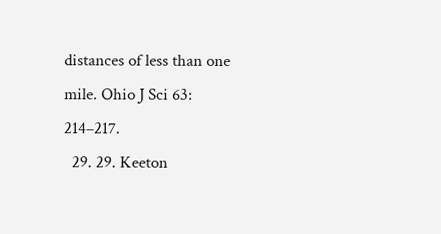distances of less than one mile. Ohio J Sci 63: 214–217.
  29. 29. Keeton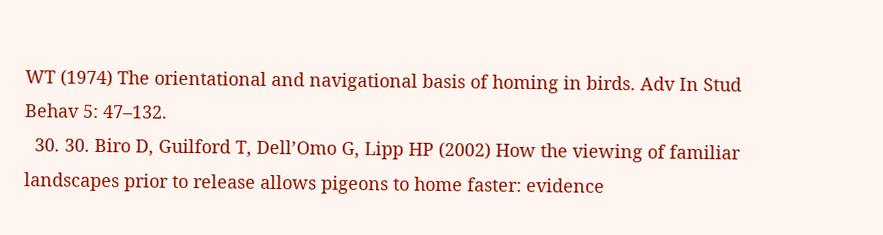WT (1974) The orientational and navigational basis of homing in birds. Adv In Stud Behav 5: 47–132.
  30. 30. Biro D, Guilford T, Dell’Omo G, Lipp HP (2002) How the viewing of familiar landscapes prior to release allows pigeons to home faster: evidence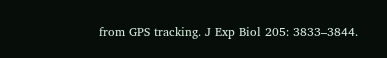from GPS tracking. J Exp Biol 205: 3833–3844.